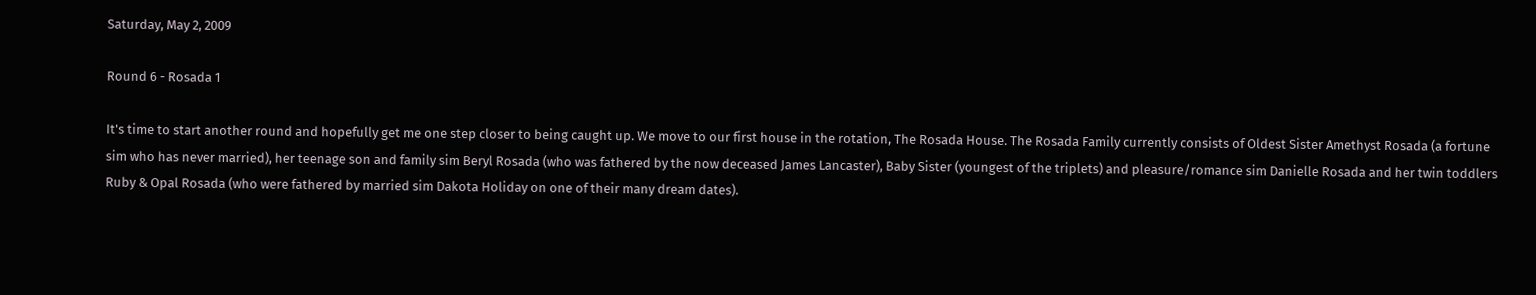Saturday, May 2, 2009

Round 6 - Rosada 1

It's time to start another round and hopefully get me one step closer to being caught up. We move to our first house in the rotation, The Rosada House. The Rosada Family currently consists of Oldest Sister Amethyst Rosada (a fortune sim who has never married), her teenage son and family sim Beryl Rosada (who was fathered by the now deceased James Lancaster), Baby Sister (youngest of the triplets) and pleasure/romance sim Danielle Rosada and her twin toddlers Ruby & Opal Rosada (who were fathered by married sim Dakota Holiday on one of their many dream dates).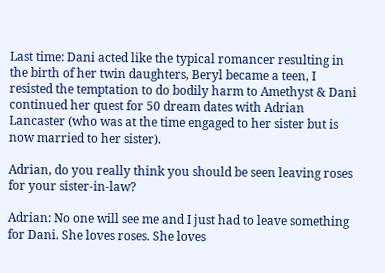Last time: Dani acted like the typical romancer resulting in the birth of her twin daughters, Beryl became a teen, I resisted the temptation to do bodily harm to Amethyst & Dani continued her quest for 50 dream dates with Adrian Lancaster (who was at the time engaged to her sister but is now married to her sister).

Adrian, do you really think you should be seen leaving roses for your sister-in-law?

Adrian: No one will see me and I just had to leave something for Dani. She loves roses. She loves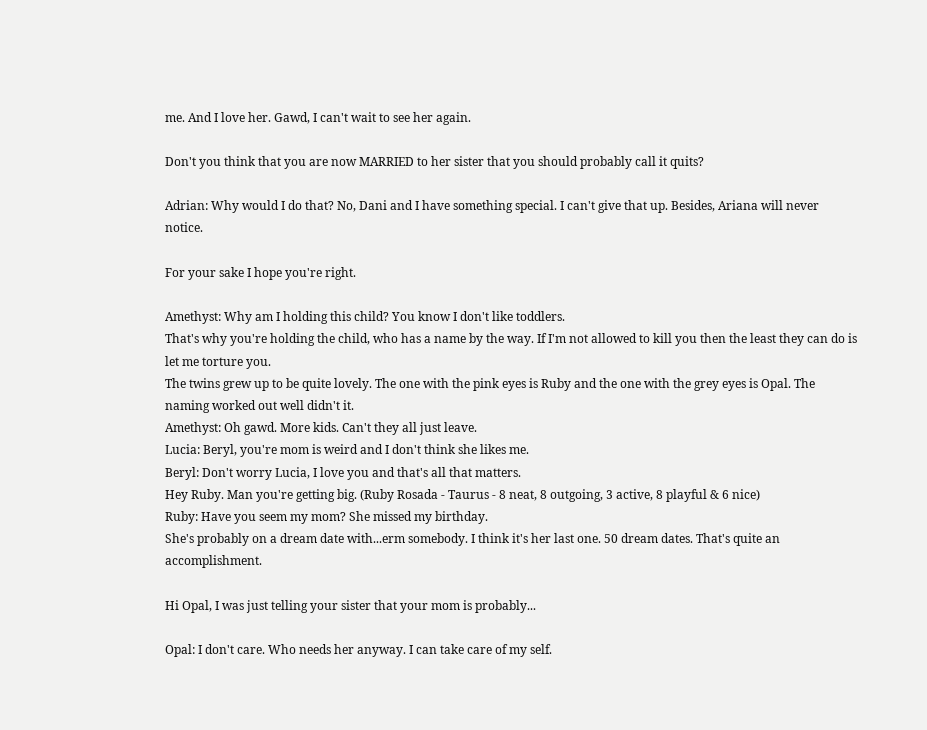me. And I love her. Gawd, I can't wait to see her again.

Don't you think that you are now MARRIED to her sister that you should probably call it quits?

Adrian: Why would I do that? No, Dani and I have something special. I can't give that up. Besides, Ariana will never notice.

For your sake I hope you're right.

Amethyst: Why am I holding this child? You know I don't like toddlers.
That's why you're holding the child, who has a name by the way. If I'm not allowed to kill you then the least they can do is let me torture you.
The twins grew up to be quite lovely. The one with the pink eyes is Ruby and the one with the grey eyes is Opal. The naming worked out well didn't it.
Amethyst: Oh gawd. More kids. Can't they all just leave.
Lucia: Beryl, you're mom is weird and I don't think she likes me.
Beryl: Don't worry Lucia, I love you and that's all that matters.
Hey Ruby. Man you're getting big. (Ruby Rosada - Taurus - 8 neat, 8 outgoing, 3 active, 8 playful & 6 nice)
Ruby: Have you seem my mom? She missed my birthday.
She's probably on a dream date with...erm somebody. I think it's her last one. 50 dream dates. That's quite an accomplishment.

Hi Opal, I was just telling your sister that your mom is probably...

Opal: I don't care. Who needs her anyway. I can take care of my self.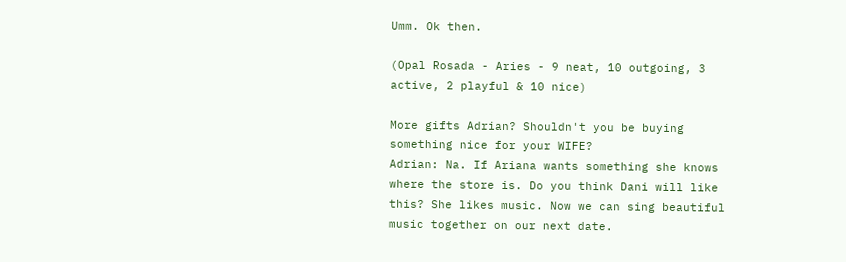Umm. Ok then.

(Opal Rosada - Aries - 9 neat, 10 outgoing, 3 active, 2 playful & 10 nice)

More gifts Adrian? Shouldn't you be buying something nice for your WIFE?
Adrian: Na. If Ariana wants something she knows where the store is. Do you think Dani will like this? She likes music. Now we can sing beautiful music together on our next date.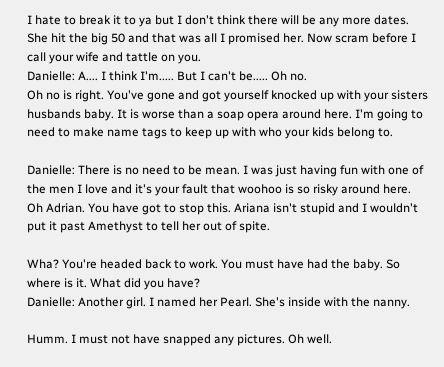I hate to break it to ya but I don't think there will be any more dates. She hit the big 50 and that was all I promised her. Now scram before I call your wife and tattle on you.
Danielle: A.... I think I'm..... But I can't be..... Oh no.
Oh no is right. You've gone and got yourself knocked up with your sisters husbands baby. It is worse than a soap opera around here. I'm going to need to make name tags to keep up with who your kids belong to.

Danielle: There is no need to be mean. I was just having fun with one of the men I love and it's your fault that woohoo is so risky around here.
Oh Adrian. You have got to stop this. Ariana isn't stupid and I wouldn't put it past Amethyst to tell her out of spite.

Wha? You're headed back to work. You must have had the baby. So where is it. What did you have?
Danielle: Another girl. I named her Pearl. She's inside with the nanny.

Humm. I must not have snapped any pictures. Oh well.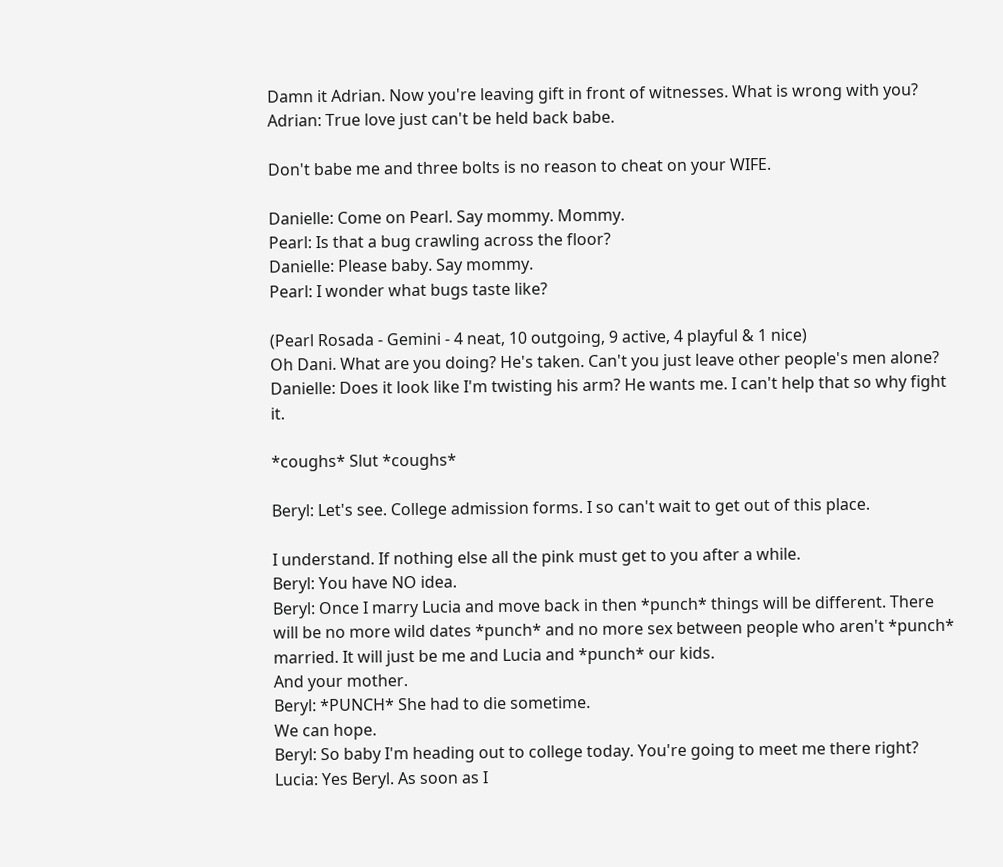Damn it Adrian. Now you're leaving gift in front of witnesses. What is wrong with you?
Adrian: True love just can't be held back babe.

Don't babe me and three bolts is no reason to cheat on your WIFE.

Danielle: Come on Pearl. Say mommy. Mommy.
Pearl: Is that a bug crawling across the floor?
Danielle: Please baby. Say mommy.
Pearl: I wonder what bugs taste like?

(Pearl Rosada - Gemini - 4 neat, 10 outgoing, 9 active, 4 playful & 1 nice)
Oh Dani. What are you doing? He's taken. Can't you just leave other people's men alone?
Danielle: Does it look like I'm twisting his arm? He wants me. I can't help that so why fight it.

*coughs* Slut *coughs*

Beryl: Let's see. College admission forms. I so can't wait to get out of this place.

I understand. If nothing else all the pink must get to you after a while.
Beryl: You have NO idea.
Beryl: Once I marry Lucia and move back in then *punch* things will be different. There will be no more wild dates *punch* and no more sex between people who aren't *punch* married. It will just be me and Lucia and *punch* our kids.
And your mother.
Beryl: *PUNCH* She had to die sometime.
We can hope.
Beryl: So baby I'm heading out to college today. You're going to meet me there right?
Lucia: Yes Beryl. As soon as I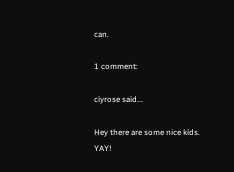can.

1 comment:

ciyrose said...

Hey there are some nice kids. YAY!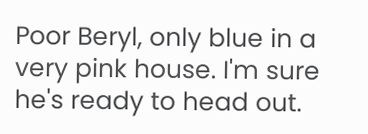Poor Beryl, only blue in a very pink house. I'm sure he's ready to head out.